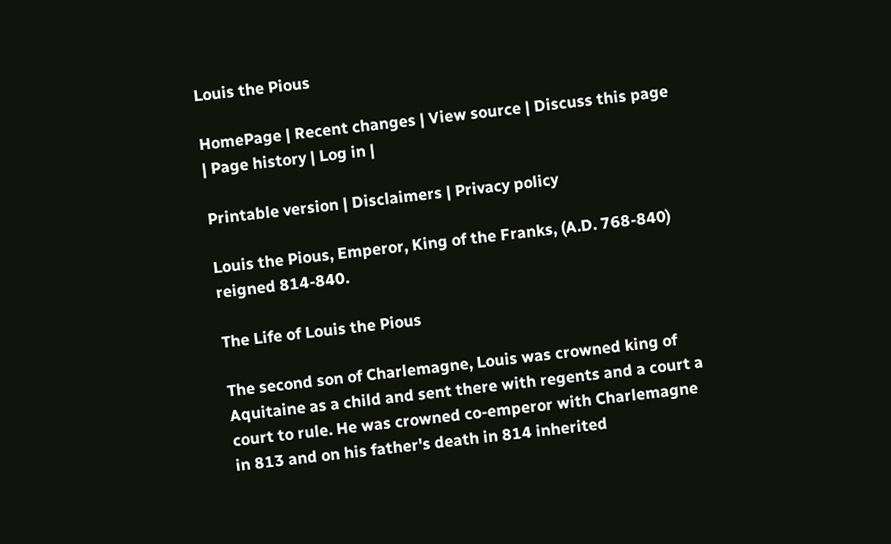Louis the Pious

HomePage | Recent changes | View source | Discuss this page | Page history | Log in |

Printable version | Disclaimers | Privacy policy

Louis the Pious, Emperor, King of the Franks, (A.D. 768-840) reigned 814-840.

The Life of Louis the Pious

The second son of Charlemagne, Louis was crowned king of Aquitaine as a child and sent there with regents and a court a court to rule. He was crowned co-emperor with Charlemagne in 813 and on his father's death in 814 inherited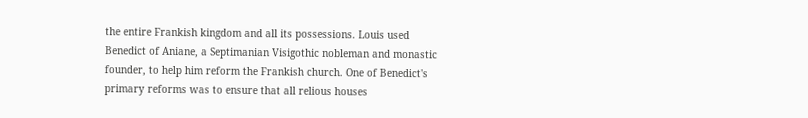the entire Frankish kingdom and all its possessions. Louis used Benedict of Aniane, a Septimanian Visigothic nobleman and monastic founder, to help him reform the Frankish church. One of Benedict's primary reforms was to ensure that all relious houses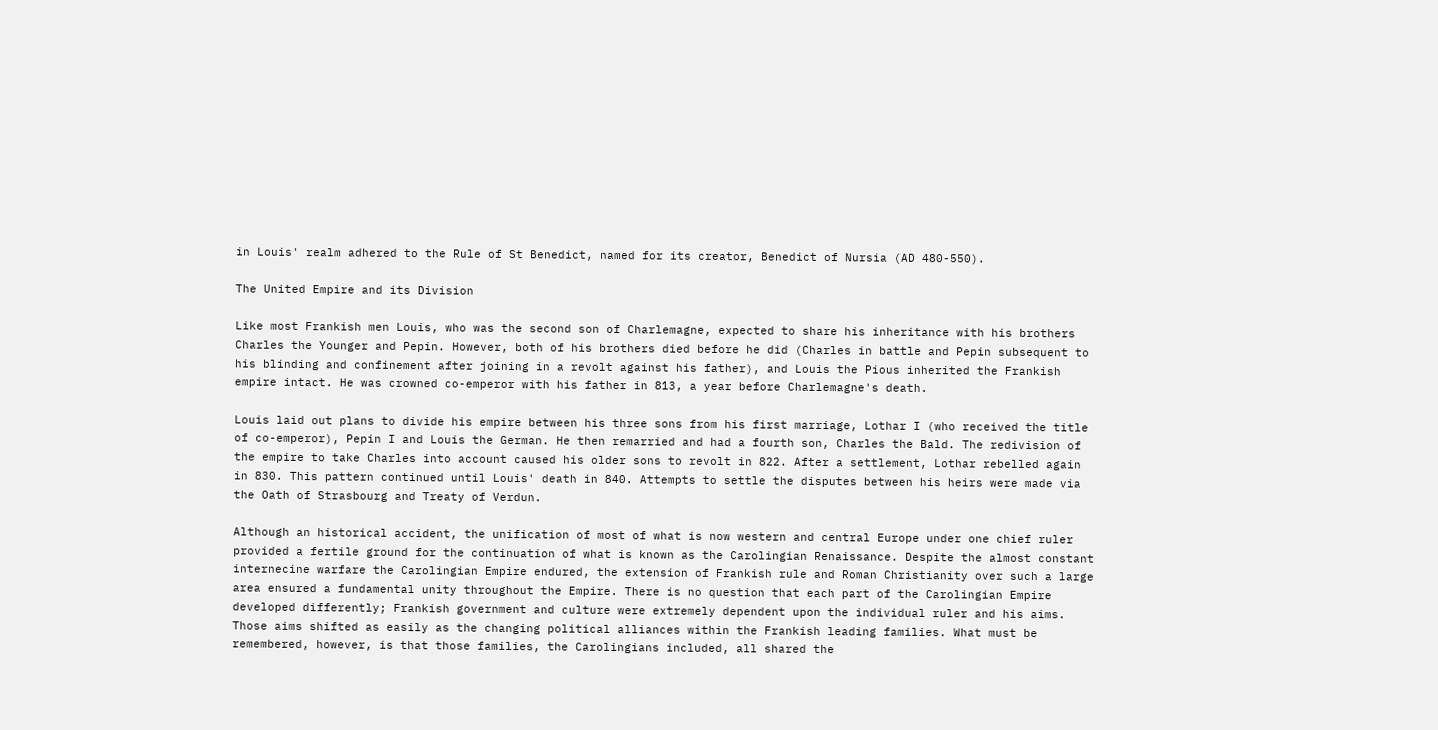in Louis' realm adhered to the Rule of St Benedict, named for its creator, Benedict of Nursia (AD 480-550).

The United Empire and its Division

Like most Frankish men Louis, who was the second son of Charlemagne, expected to share his inheritance with his brothers Charles the Younger and Pepin. However, both of his brothers died before he did (Charles in battle and Pepin subsequent to his blinding and confinement after joining in a revolt against his father), and Louis the Pious inherited the Frankish empire intact. He was crowned co-emperor with his father in 813, a year before Charlemagne's death.

Louis laid out plans to divide his empire between his three sons from his first marriage, Lothar I (who received the title of co-emperor), Pepin I and Louis the German. He then remarried and had a fourth son, Charles the Bald. The redivision of the empire to take Charles into account caused his older sons to revolt in 822. After a settlement, Lothar rebelled again in 830. This pattern continued until Louis' death in 840. Attempts to settle the disputes between his heirs were made via the Oath of Strasbourg and Treaty of Verdun.

Although an historical accident, the unification of most of what is now western and central Europe under one chief ruler provided a fertile ground for the continuation of what is known as the Carolingian Renaissance. Despite the almost constant internecine warfare the Carolingian Empire endured, the extension of Frankish rule and Roman Christianity over such a large area ensured a fundamental unity throughout the Empire. There is no question that each part of the Carolingian Empire developed differently; Frankish government and culture were extremely dependent upon the individual ruler and his aims. Those aims shifted as easily as the changing political alliances within the Frankish leading families. What must be remembered, however, is that those families, the Carolingians included, all shared the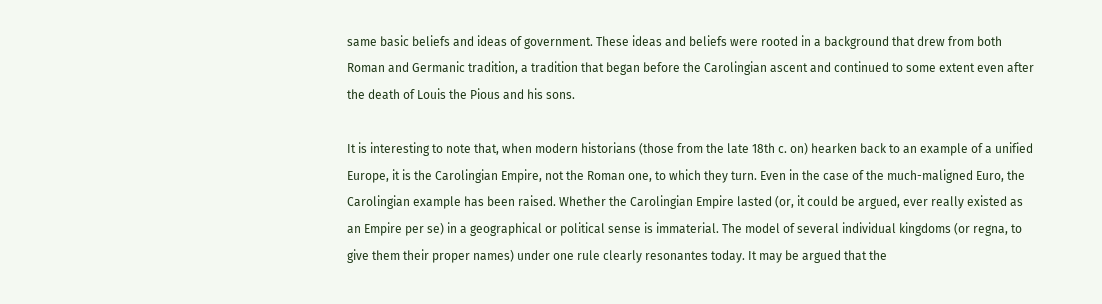same basic beliefs and ideas of government. These ideas and beliefs were rooted in a background that drew from both Roman and Germanic tradition, a tradition that began before the Carolingian ascent and continued to some extent even after the death of Louis the Pious and his sons.

It is interesting to note that, when modern historians (those from the late 18th c. on) hearken back to an example of a unified Europe, it is the Carolingian Empire, not the Roman one, to which they turn. Even in the case of the much-maligned Euro, the Carolingian example has been raised. Whether the Carolingian Empire lasted (or, it could be argued, ever really existed as an Empire per se) in a geographical or political sense is immaterial. The model of several individual kingdoms (or regna, to give them their proper names) under one rule clearly resonantes today. It may be argued that the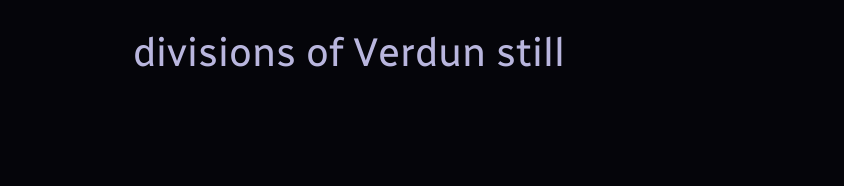divisions of Verdun still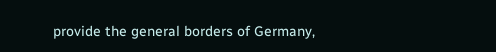provide the general borders of Germany,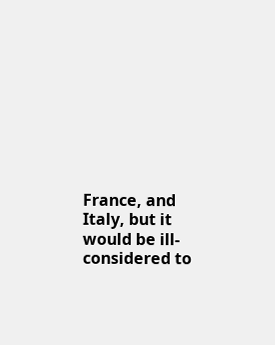France, and Italy, but it would be ill-considered to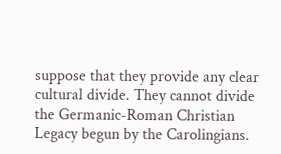suppose that they provide any clear cultural divide. They cannot divide the Germanic-Roman Christian Legacy begun by the Carolingians.